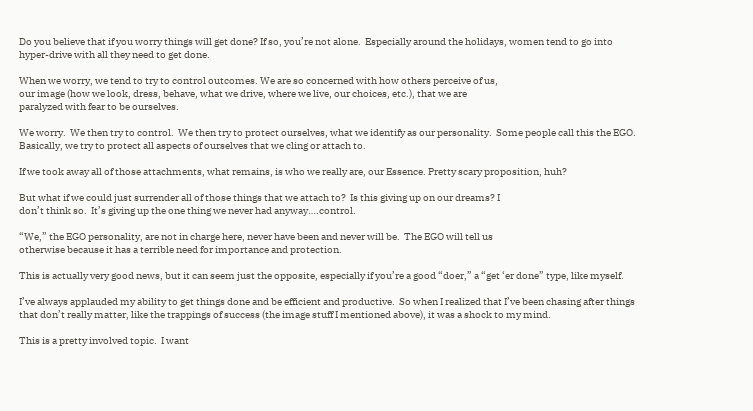Do you believe that if you worry things will get done? If so, you’re not alone.  Especially around the holidays, women tend to go into hyper-drive with all they need to get done.

When we worry, we tend to try to control outcomes. We are so concerned with how others perceive of us,
our image (how we look, dress, behave, what we drive, where we live, our choices, etc.), that we are
paralyzed with fear to be ourselves.

We worry.  We then try to control.  We then try to protect ourselves, what we identify as our personality.  Some people call this the EGO.  Basically, we try to protect all aspects of ourselves that we cling or attach to.

If we took away all of those attachments, what remains, is who we really are, our Essence. Pretty scary proposition, huh?

But what if we could just surrender all of those things that we attach to?  Is this giving up on our dreams? I
don’t think so.  It’s giving up the one thing we never had anyway….control.

“We,” the EGO personality, are not in charge here, never have been and never will be.  The EGO will tell us
otherwise because it has a terrible need for importance and protection.

This is actually very good news, but it can seem just the opposite, especially if you’re a good “doer,” a “get ‘er done” type, like myself.

I’ve always applauded my ability to get things done and be efficient and productive.  So when I realized that I’ve been chasing after things that don’t really matter, like the trappings of success (the image stuff I mentioned above), it was a shock to my mind.

This is a pretty involved topic.  I want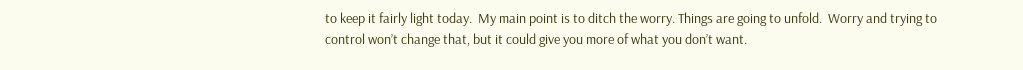to keep it fairly light today.  My main point is to ditch the worry. Things are going to unfold.  Worry and trying to control won’t change that, but it could give you more of what you don’t want.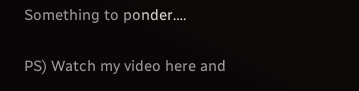Something to ponder….

PS) Watch my video here and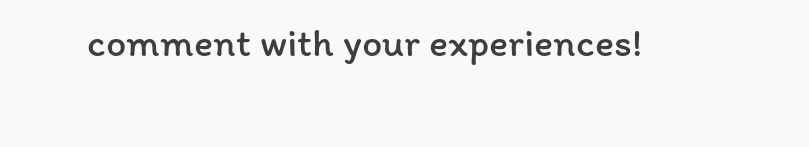comment with your experiences!